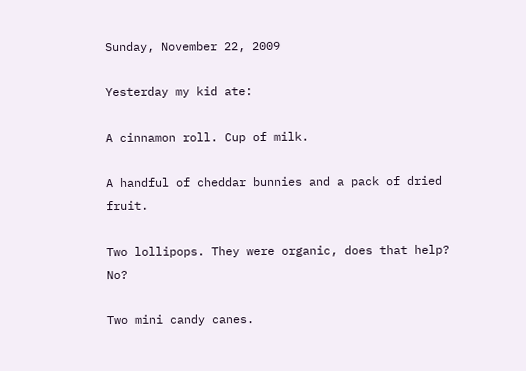Sunday, November 22, 2009

Yesterday my kid ate:

A cinnamon roll. Cup of milk.

A handful of cheddar bunnies and a pack of dried fruit.

Two lollipops. They were organic, does that help? No?

Two mini candy canes.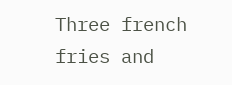Three french fries and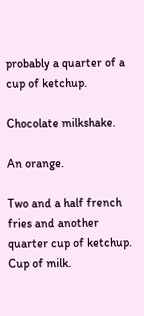probably a quarter of a cup of ketchup.

Chocolate milkshake.

An orange.

Two and a half french fries and another quarter cup of ketchup. Cup of milk.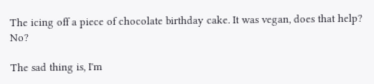The icing off a piece of chocolate birthday cake. It was vegan, does that help? No?

The sad thing is, I'm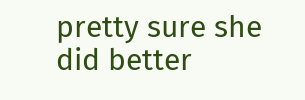pretty sure she did better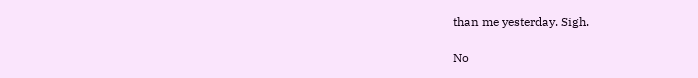than me yesterday. Sigh.

No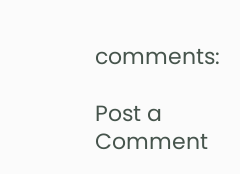comments:

Post a Comment